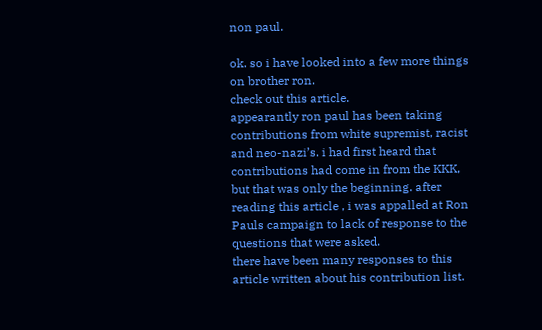non paul.

ok. so i have looked into a few more things on brother ron.
check out this article.
appearantly ron paul has been taking contributions from white supremist, racist and neo-nazi’s. i had first heard that contributions had come in from the KKK, but that was only the beginning. after reading this article , i was appalled at Ron Pauls campaign to lack of response to the questions that were asked.
there have been many responses to this article written about his contribution list.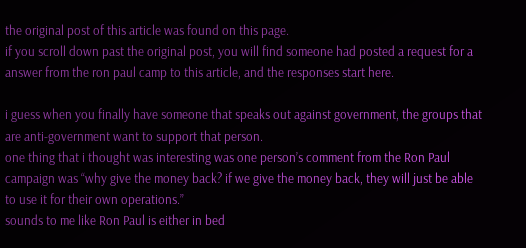the original post of this article was found on this page.
if you scroll down past the original post, you will find someone had posted a request for a answer from the ron paul camp to this article, and the responses start here.

i guess when you finally have someone that speaks out against government, the groups that are anti-government want to support that person.
one thing that i thought was interesting was one person’s comment from the Ron Paul campaign was “why give the money back? if we give the money back, they will just be able to use it for their own operations.”
sounds to me like Ron Paul is either in bed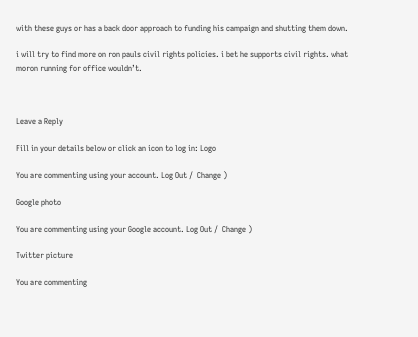with these guys or has a back door approach to funding his campaign and shutting them down.

i will try to find more on ron pauls civil rights policies. i bet he supports civil rights. what moron running for office wouldn’t.



Leave a Reply

Fill in your details below or click an icon to log in: Logo

You are commenting using your account. Log Out /  Change )

Google photo

You are commenting using your Google account. Log Out /  Change )

Twitter picture

You are commenting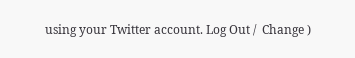using your Twitter account. Log Out /  Change )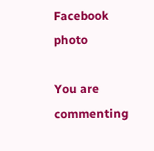Facebook photo

You are commenting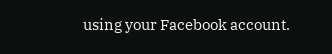using your Facebook account.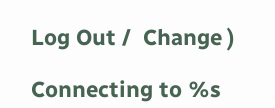Log Out /  Change )

Connecting to %s